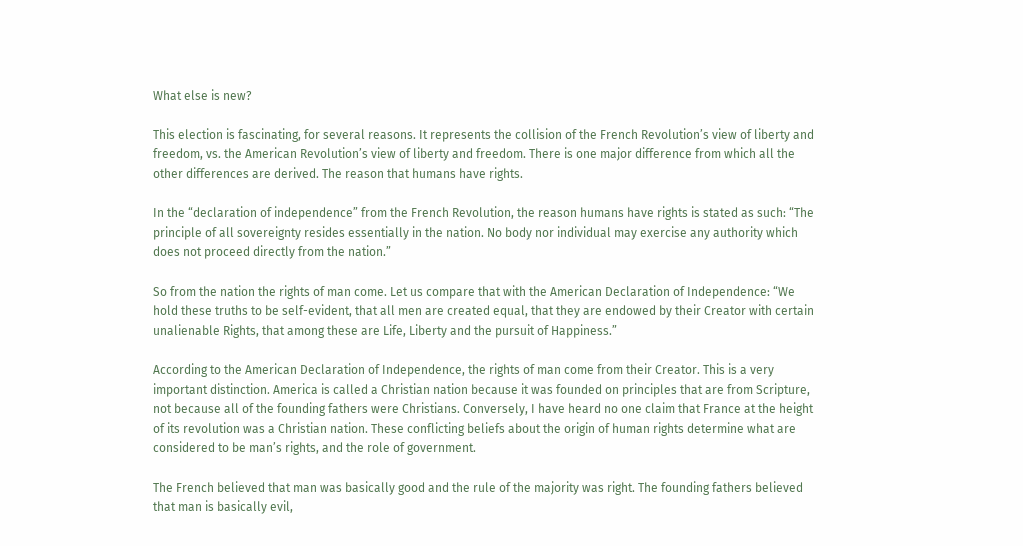What else is new?

This election is fascinating, for several reasons. It represents the collision of the French Revolution’s view of liberty and freedom, vs. the American Revolution’s view of liberty and freedom. There is one major difference from which all the other differences are derived. The reason that humans have rights.

In the “declaration of independence” from the French Revolution, the reason humans have rights is stated as such: “The principle of all sovereignty resides essentially in the nation. No body nor individual may exercise any authority which does not proceed directly from the nation.”

So from the nation the rights of man come. Let us compare that with the American Declaration of Independence: “We hold these truths to be self-evident, that all men are created equal, that they are endowed by their Creator with certain unalienable Rights, that among these are Life, Liberty and the pursuit of Happiness.”

According to the American Declaration of Independence, the rights of man come from their Creator. This is a very important distinction. America is called a Christian nation because it was founded on principles that are from Scripture, not because all of the founding fathers were Christians. Conversely, I have heard no one claim that France at the height of its revolution was a Christian nation. These conflicting beliefs about the origin of human rights determine what are considered to be man’s rights, and the role of government.

The French believed that man was basically good and the rule of the majority was right. The founding fathers believed that man is basically evil,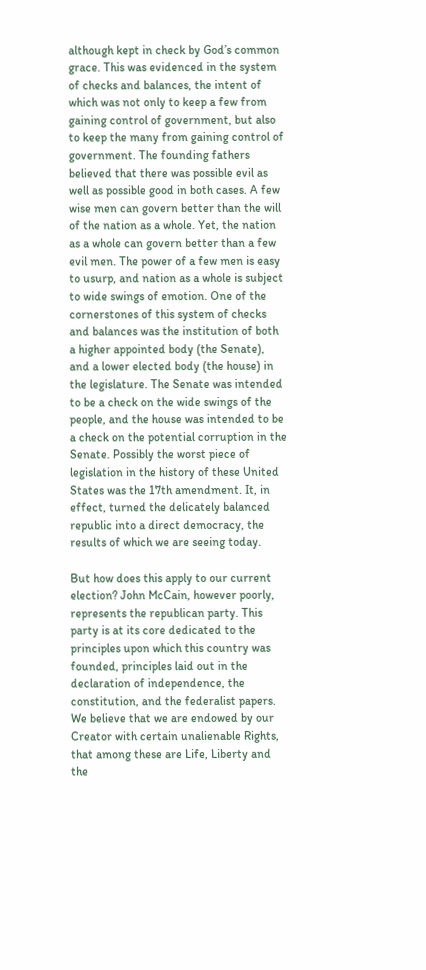although kept in check by God’s common grace. This was evidenced in the system of checks and balances, the intent of which was not only to keep a few from gaining control of government, but also to keep the many from gaining control of government. The founding fathers believed that there was possible evil as well as possible good in both cases. A few wise men can govern better than the will of the nation as a whole. Yet, the nation as a whole can govern better than a few evil men. The power of a few men is easy to usurp, and nation as a whole is subject to wide swings of emotion. One of the cornerstones of this system of checks and balances was the institution of both a higher appointed body (the Senate), and a lower elected body (the house) in the legislature. The Senate was intended to be a check on the wide swings of the people, and the house was intended to be a check on the potential corruption in the Senate. Possibly the worst piece of legislation in the history of these United States was the 17th amendment. It, in effect, turned the delicately balanced republic into a direct democracy, the results of which we are seeing today.

But how does this apply to our current election? John McCain, however poorly, represents the republican party. This party is at its core dedicated to the principles upon which this country was founded, principles laid out in the declaration of independence, the constitution, and the federalist papers. We believe that we are endowed by our Creator with certain unalienable Rights, that among these are Life, Liberty and the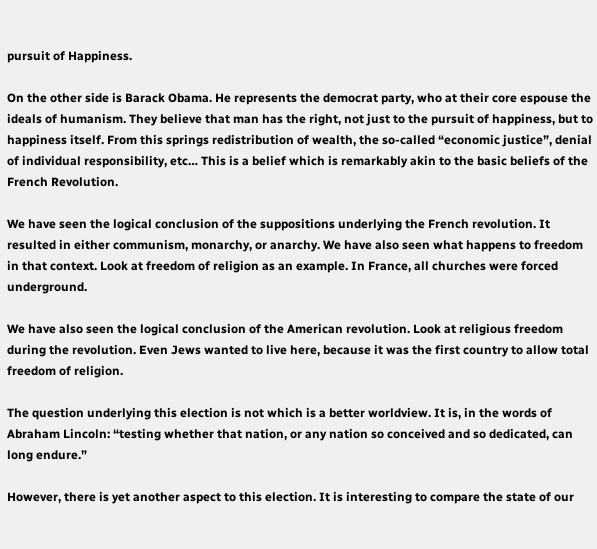pursuit of Happiness.

On the other side is Barack Obama. He represents the democrat party, who at their core espouse the ideals of humanism. They believe that man has the right, not just to the pursuit of happiness, but to happiness itself. From this springs redistribution of wealth, the so-called “economic justice”, denial of individual responsibility, etc… This is a belief which is remarkably akin to the basic beliefs of the French Revolution.

We have seen the logical conclusion of the suppositions underlying the French revolution. It resulted in either communism, monarchy, or anarchy. We have also seen what happens to freedom in that context. Look at freedom of religion as an example. In France, all churches were forced underground.

We have also seen the logical conclusion of the American revolution. Look at religious freedom during the revolution. Even Jews wanted to live here, because it was the first country to allow total freedom of religion.

The question underlying this election is not which is a better worldview. It is, in the words of Abraham Lincoln: “testing whether that nation, or any nation so conceived and so dedicated, can long endure.”

However, there is yet another aspect to this election. It is interesting to compare the state of our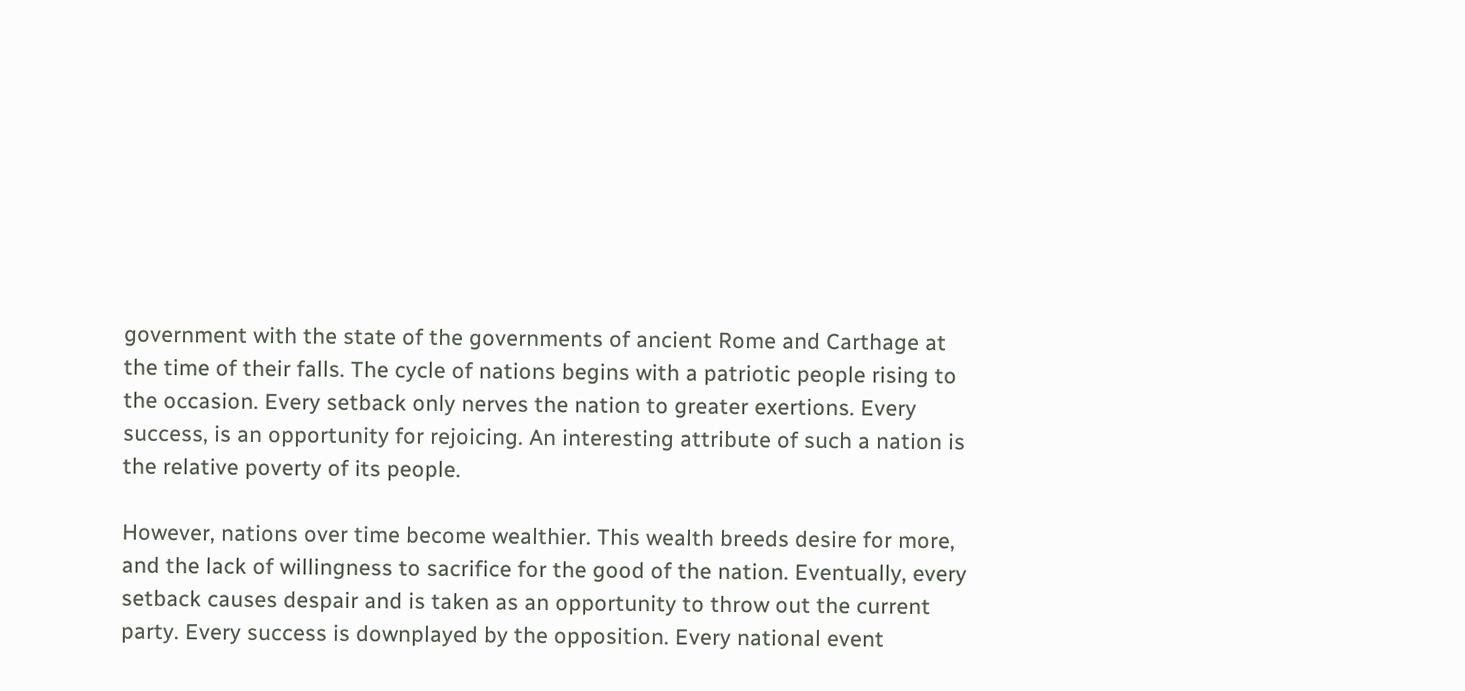government with the state of the governments of ancient Rome and Carthage at the time of their falls. The cycle of nations begins with a patriotic people rising to the occasion. Every setback only nerves the nation to greater exertions. Every success, is an opportunity for rejoicing. An interesting attribute of such a nation is the relative poverty of its people.

However, nations over time become wealthier. This wealth breeds desire for more, and the lack of willingness to sacrifice for the good of the nation. Eventually, every setback causes despair and is taken as an opportunity to throw out the current party. Every success is downplayed by the opposition. Every national event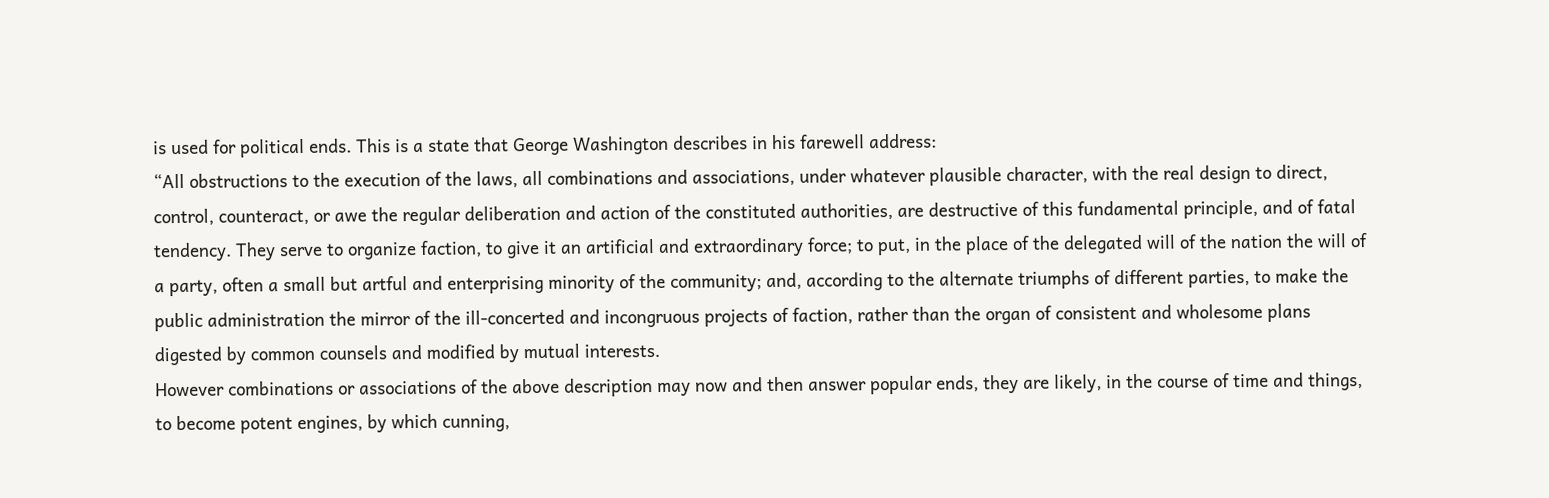is used for political ends. This is a state that George Washington describes in his farewell address:
“All obstructions to the execution of the laws, all combinations and associations, under whatever plausible character, with the real design to direct, control, counteract, or awe the regular deliberation and action of the constituted authorities, are destructive of this fundamental principle, and of fatal tendency. They serve to organize faction, to give it an artificial and extraordinary force; to put, in the place of the delegated will of the nation the will of a party, often a small but artful and enterprising minority of the community; and, according to the alternate triumphs of different parties, to make the public administration the mirror of the ill-concerted and incongruous projects of faction, rather than the organ of consistent and wholesome plans digested by common counsels and modified by mutual interests.
However combinations or associations of the above description may now and then answer popular ends, they are likely, in the course of time and things, to become potent engines, by which cunning,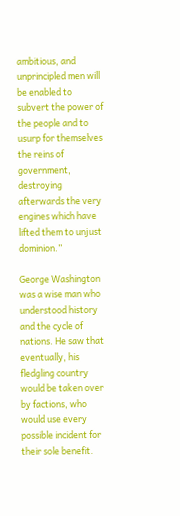ambitious, and unprincipled men will be enabled to subvert the power of the people and to usurp for themselves the reins of government, destroying afterwards the very engines which have lifted them to unjust dominion.”

George Washington was a wise man who understood history and the cycle of nations. He saw that eventually, his fledgling country would be taken over by factions, who would use every possible incident for their sole benefit.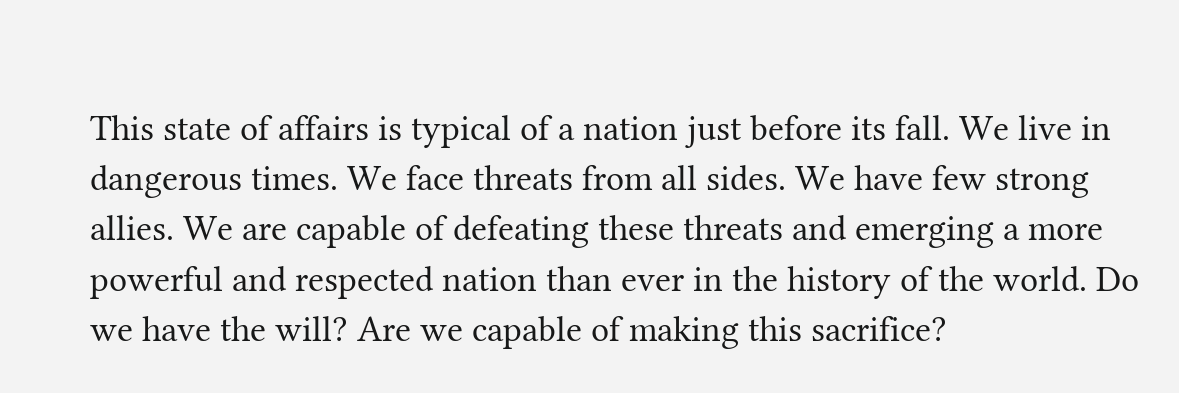This state of affairs is typical of a nation just before its fall. We live in dangerous times. We face threats from all sides. We have few strong allies. We are capable of defeating these threats and emerging a more powerful and respected nation than ever in the history of the world. Do we have the will? Are we capable of making this sacrifice?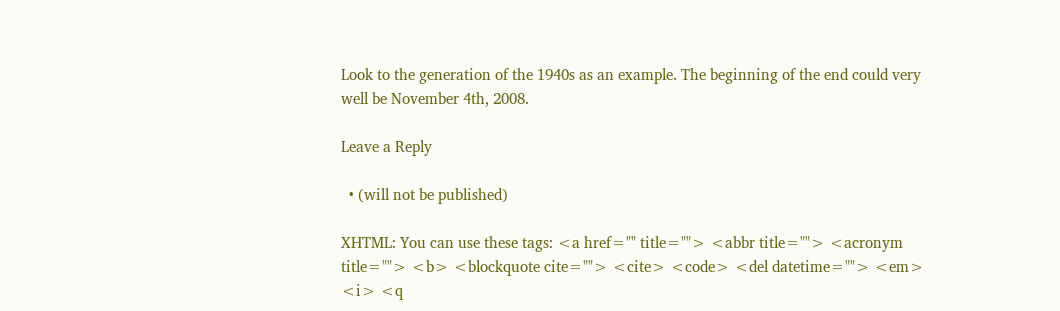Look to the generation of the 1940s as an example. The beginning of the end could very well be November 4th, 2008.

Leave a Reply

  • (will not be published)

XHTML: You can use these tags: <a href="" title=""> <abbr title=""> <acronym title=""> <b> <blockquote cite=""> <cite> <code> <del datetime=""> <em> <i> <q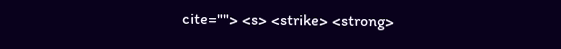cite=""> <s> <strike> <strong>